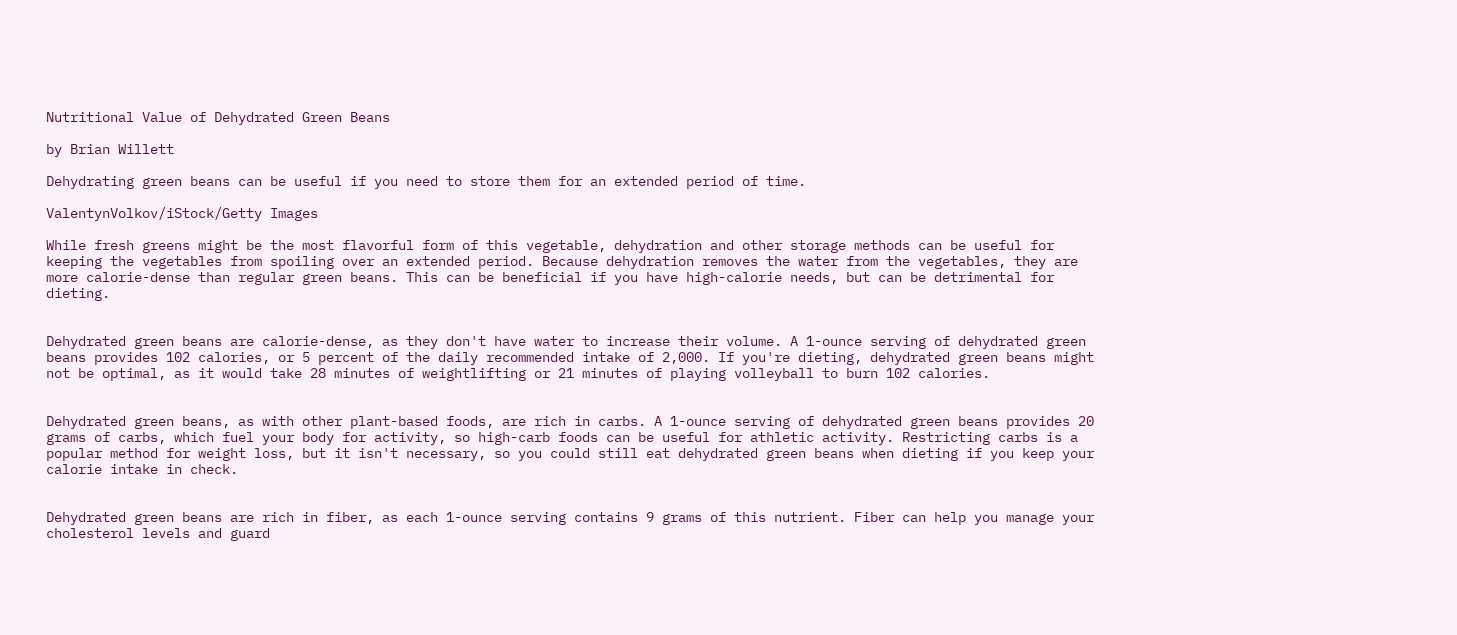Nutritional Value of Dehydrated Green Beans

by Brian Willett

Dehydrating green beans can be useful if you need to store them for an extended period of time.

ValentynVolkov/iStock/Getty Images

While fresh greens might be the most flavorful form of this vegetable, dehydration and other storage methods can be useful for keeping the vegetables from spoiling over an extended period. Because dehydration removes the water from the vegetables, they are more calorie-dense than regular green beans. This can be beneficial if you have high-calorie needs, but can be detrimental for dieting.


Dehydrated green beans are calorie-dense, as they don't have water to increase their volume. A 1-ounce serving of dehydrated green beans provides 102 calories, or 5 percent of the daily recommended intake of 2,000. If you're dieting, dehydrated green beans might not be optimal, as it would take 28 minutes of weightlifting or 21 minutes of playing volleyball to burn 102 calories.


Dehydrated green beans, as with other plant-based foods, are rich in carbs. A 1-ounce serving of dehydrated green beans provides 20 grams of carbs, which fuel your body for activity, so high-carb foods can be useful for athletic activity. Restricting carbs is a popular method for weight loss, but it isn't necessary, so you could still eat dehydrated green beans when dieting if you keep your calorie intake in check.


Dehydrated green beans are rich in fiber, as each 1-ounce serving contains 9 grams of this nutrient. Fiber can help you manage your cholesterol levels and guard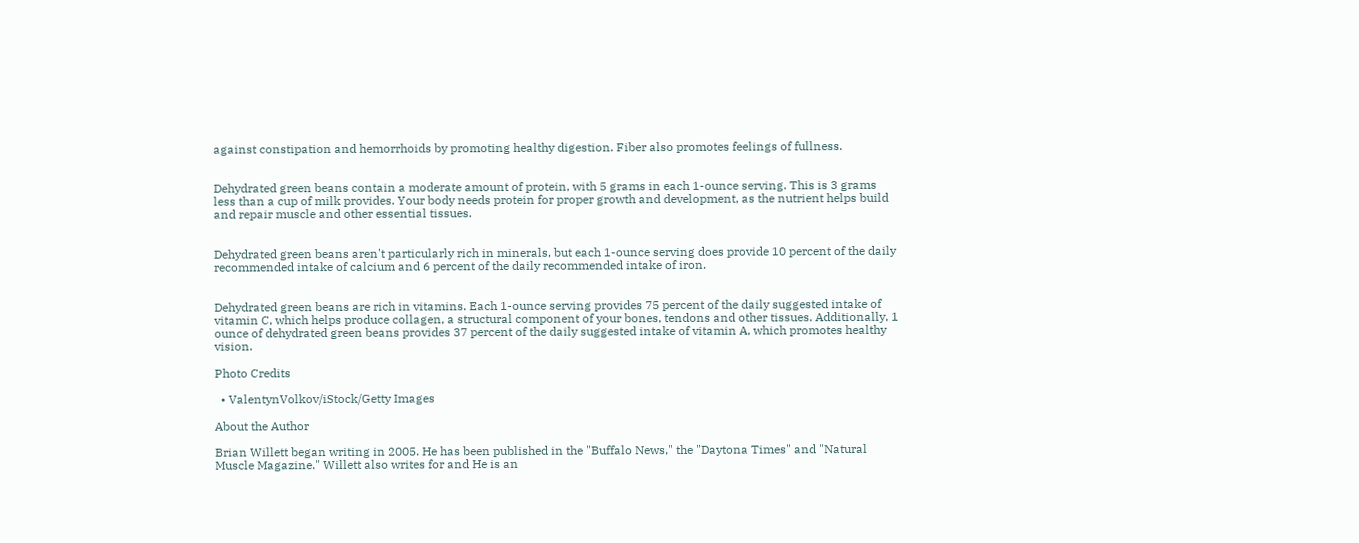against constipation and hemorrhoids by promoting healthy digestion. Fiber also promotes feelings of fullness.


Dehydrated green beans contain a moderate amount of protein, with 5 grams in each 1-ounce serving. This is 3 grams less than a cup of milk provides. Your body needs protein for proper growth and development, as the nutrient helps build and repair muscle and other essential tissues.


Dehydrated green beans aren't particularly rich in minerals, but each 1-ounce serving does provide 10 percent of the daily recommended intake of calcium and 6 percent of the daily recommended intake of iron.


Dehydrated green beans are rich in vitamins. Each 1-ounce serving provides 75 percent of the daily suggested intake of vitamin C, which helps produce collagen, a structural component of your bones, tendons and other tissues. Additionally, 1 ounce of dehydrated green beans provides 37 percent of the daily suggested intake of vitamin A, which promotes healthy vision.

Photo Credits

  • ValentynVolkov/iStock/Getty Images

About the Author

Brian Willett began writing in 2005. He has been published in the "Buffalo News," the "Daytona Times" and "Natural Muscle Magazine." Willett also writes for and He is an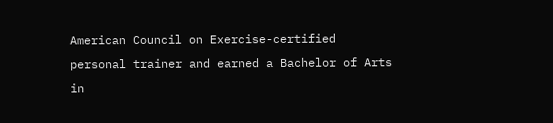American Council on Exercise-certified personal trainer and earned a Bachelor of Arts in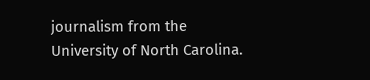journalism from the University of North Carolina.